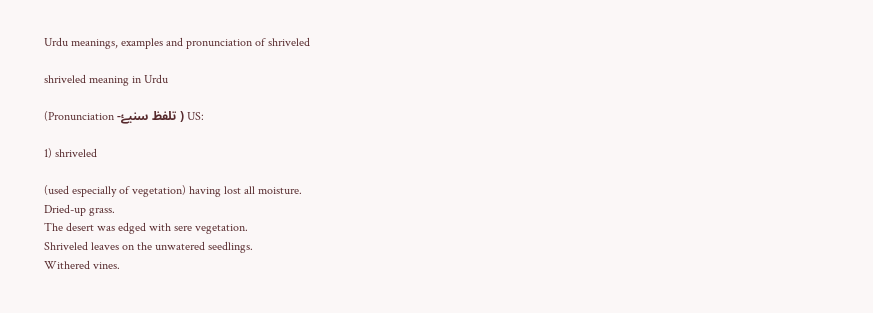Urdu meanings, examples and pronunciation of shriveled

shriveled meaning in Urdu

(Pronunciation -تلفظ سنیۓ ) US:

1) shriveled

(used especially of vegetation) having lost all moisture.
Dried-up grass.
The desert was edged with sere vegetation.
Shriveled leaves on the unwatered seedlings.
Withered vines.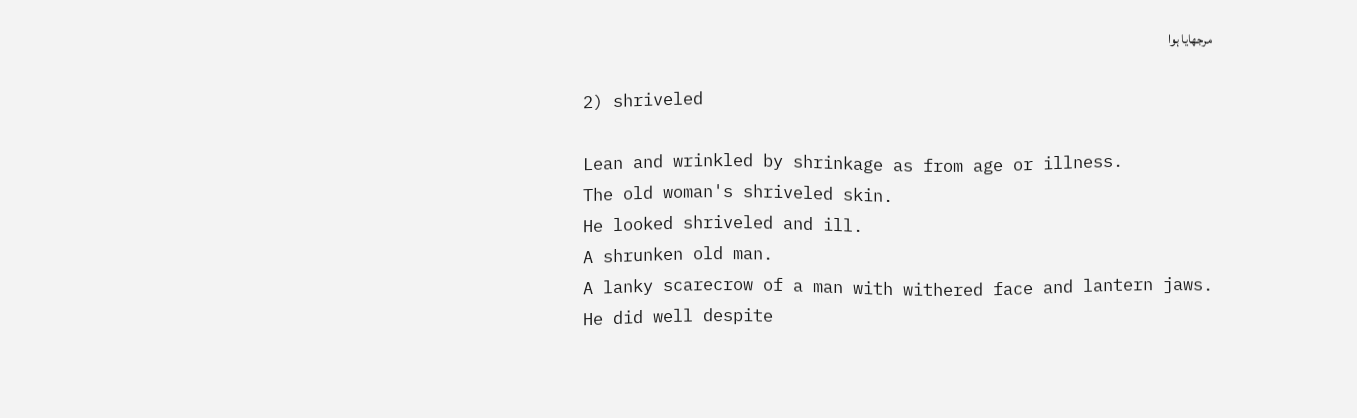مرجھایا ہوا

2) shriveled

Lean and wrinkled by shrinkage as from age or illness.
The old woman's shriveled skin.
He looked shriveled and ill.
A shrunken old man.
A lanky scarecrow of a man with withered face and lantern jaws.
He did well despite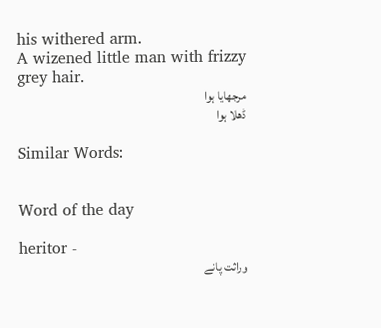his withered arm.
A wizened little man with frizzy grey hair.
مرجھایا ہوا
ڈھلا ہوا

Similar Words:


Word of the day

heritor -
وراثت پانے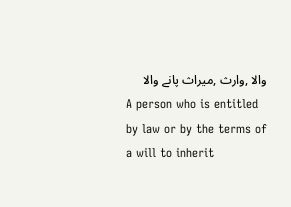والا ,وارث ,میراث پانے والا
A person who is entitled by law or by the terms of a will to inherit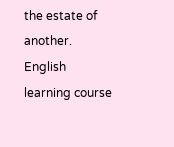the estate of another.
English learning course